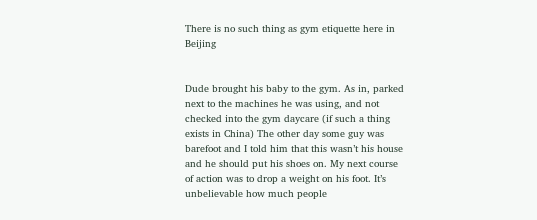There is no such thing as gym etiquette here in Beijing


Dude brought his baby to the gym. As in, parked next to the machines he was using, and not checked into the gym daycare (if such a thing exists in China) The other day some guy was barefoot and I told him that this wasn’t his house and he should put his shoes on. My next course of action was to drop a weight on his foot. It’s unbelievable how much people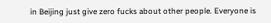in Beijing just give zero fucks about other people. Everyone is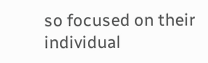so focused on their individual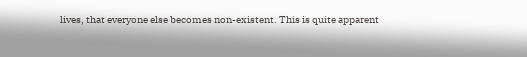lives, that everyone else becomes non-existent. This is quite apparent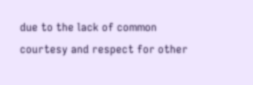due to the lack of common courtesy and respect for other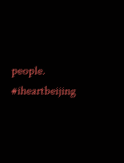people. #iheartbeijing